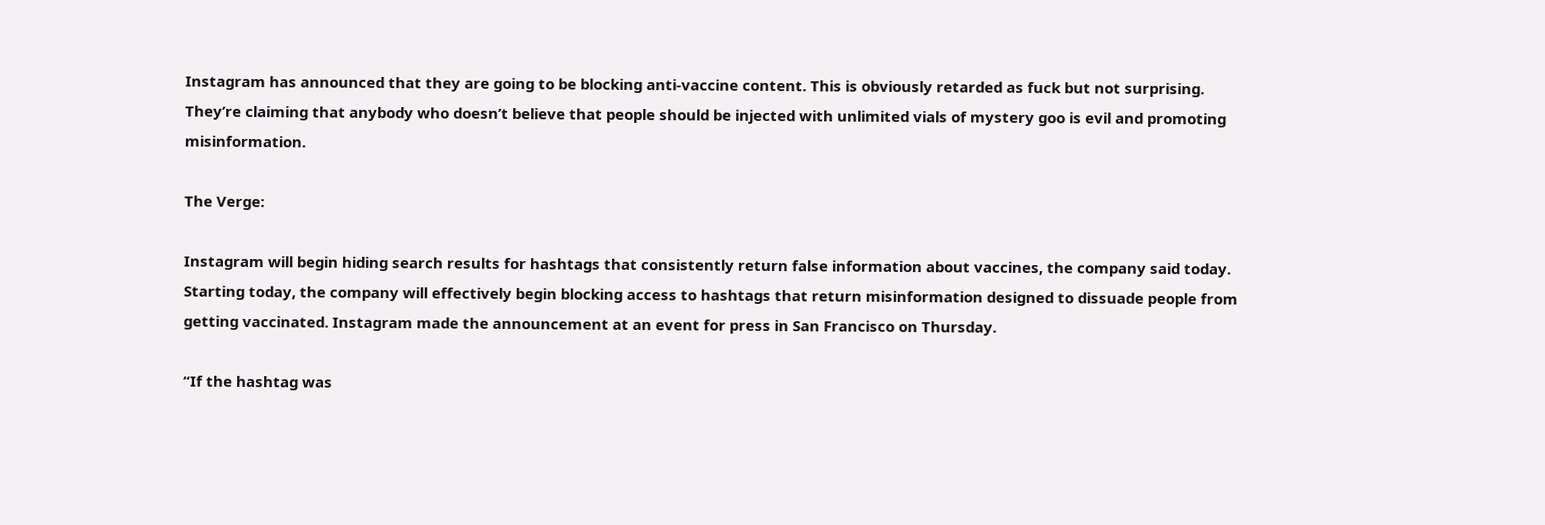Instagram has announced that they are going to be blocking anti-vaccine content. This is obviously retarded as fuck but not surprising. They’re claiming that anybody who doesn’t believe that people should be injected with unlimited vials of mystery goo is evil and promoting misinformation.

The Verge:

Instagram will begin hiding search results for hashtags that consistently return false information about vaccines, the company said today. Starting today, the company will effectively begin blocking access to hashtags that return misinformation designed to dissuade people from getting vaccinated. Instagram made the announcement at an event for press in San Francisco on Thursday.

“If the hashtag was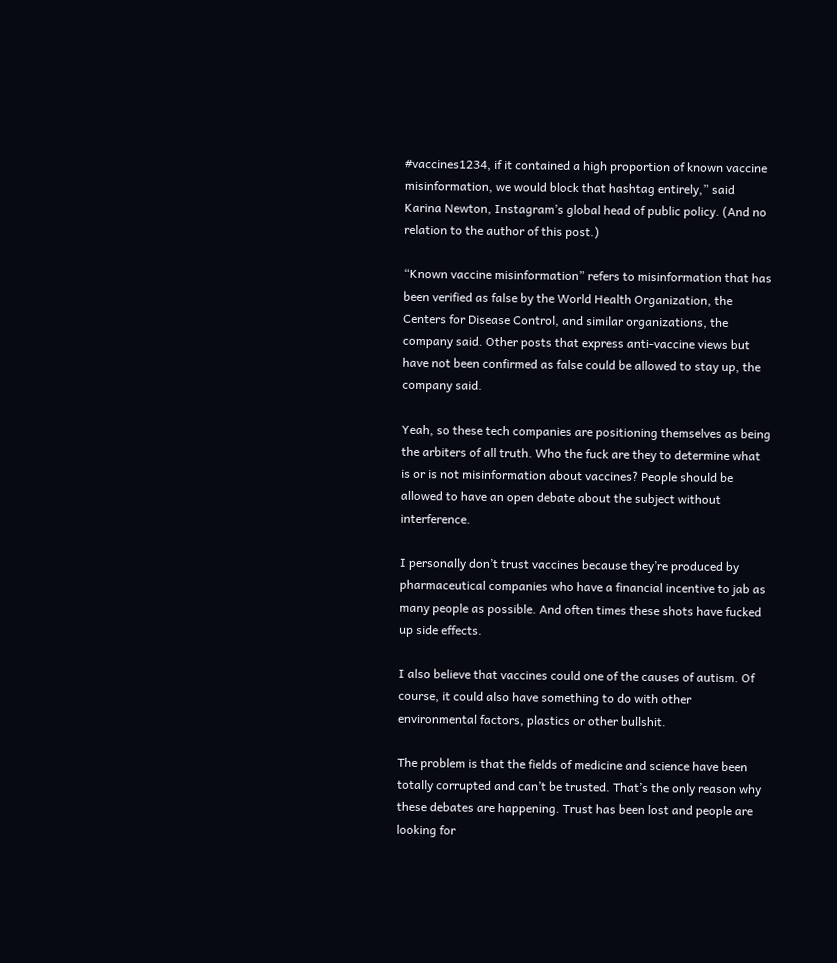#vaccines1234, if it contained a high proportion of known vaccine misinformation, we would block that hashtag entirely,” said Karina Newton, Instagram’s global head of public policy. (And no relation to the author of this post.)

“Known vaccine misinformation” refers to misinformation that has been verified as false by the World Health Organization, the Centers for Disease Control, and similar organizations, the company said. Other posts that express anti-vaccine views but have not been confirmed as false could be allowed to stay up, the company said.

Yeah, so these tech companies are positioning themselves as being the arbiters of all truth. Who the fuck are they to determine what is or is not misinformation about vaccines? People should be allowed to have an open debate about the subject without interference.

I personally don’t trust vaccines because they’re produced by pharmaceutical companies who have a financial incentive to jab as many people as possible. And often times these shots have fucked up side effects.

I also believe that vaccines could one of the causes of autism. Of course, it could also have something to do with other environmental factors, plastics or other bullshit.

The problem is that the fields of medicine and science have been totally corrupted and can’t be trusted. That’s the only reason why these debates are happening. Trust has been lost and people are looking for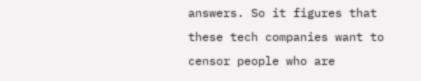answers. So it figures that these tech companies want to censor people who are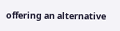offering an alternative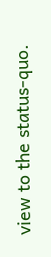view to the status-quo.